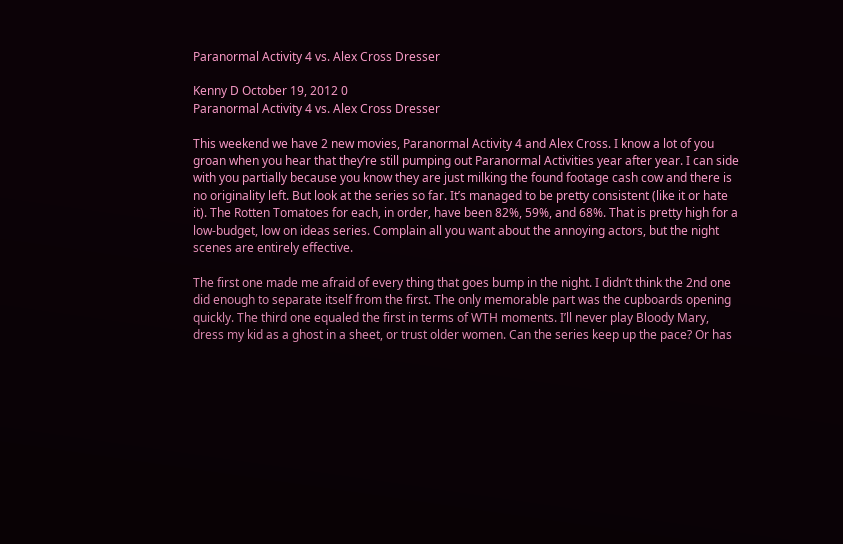Paranormal Activity 4 vs. Alex Cross Dresser

Kenny D October 19, 2012 0
Paranormal Activity 4 vs. Alex Cross Dresser

This weekend we have 2 new movies, Paranormal Activity 4 and Alex Cross. I know a lot of you groan when you hear that they’re still pumping out Paranormal Activities year after year. I can side with you partially because you know they are just milking the found footage cash cow and there is no originality left. But look at the series so far. It’s managed to be pretty consistent (like it or hate it). The Rotten Tomatoes for each, in order, have been 82%, 59%, and 68%. That is pretty high for a low-budget, low on ideas series. Complain all you want about the annoying actors, but the night scenes are entirely effective.

The first one made me afraid of every thing that goes bump in the night. I didn’t think the 2nd one did enough to separate itself from the first. The only memorable part was the cupboards opening quickly. The third one equaled the first in terms of WTH moments. I’ll never play Bloody Mary, dress my kid as a ghost in a sheet, or trust older women. Can the series keep up the pace? Or has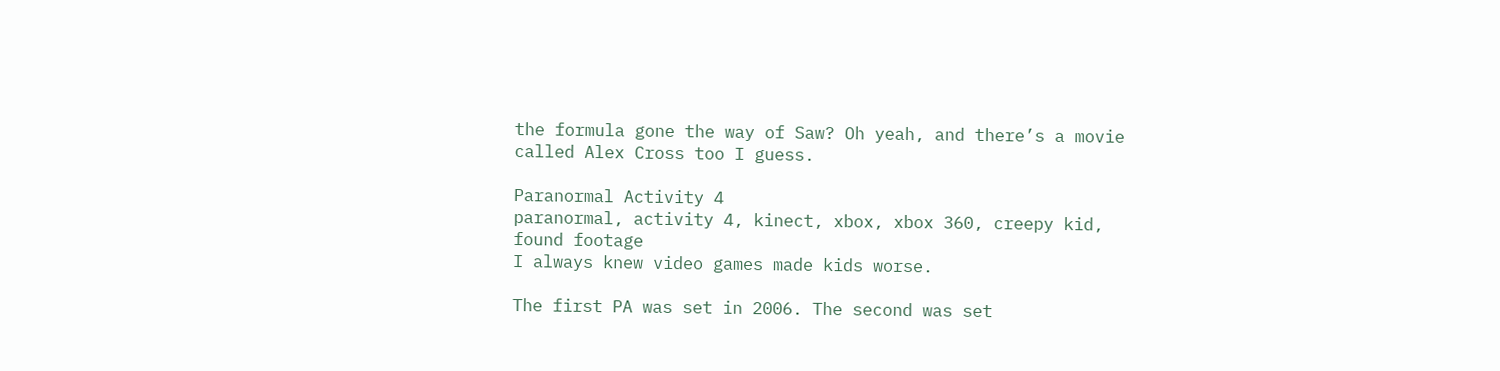the formula gone the way of Saw? Oh yeah, and there’s a movie called Alex Cross too I guess.

Paranormal Activity 4
paranormal, activity 4, kinect, xbox, xbox 360, creepy kid, found footage
I always knew video games made kids worse.

The first PA was set in 2006. The second was set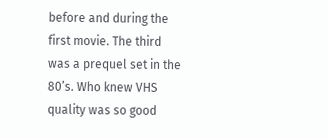before and during the first movie. The third was a prequel set in the 80’s. Who knew VHS quality was so good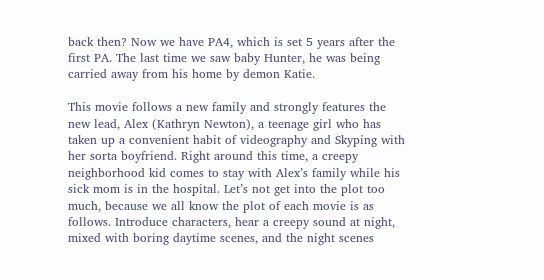back then? Now we have PA4, which is set 5 years after the first PA. The last time we saw baby Hunter, he was being carried away from his home by demon Katie.

This movie follows a new family and strongly features the new lead, Alex (Kathryn Newton), a teenage girl who has taken up a convenient habit of videography and Skyping with her sorta boyfriend. Right around this time, a creepy neighborhood kid comes to stay with Alex’s family while his sick mom is in the hospital. Let’s not get into the plot too much, because we all know the plot of each movie is as follows. Introduce characters, hear a creepy sound at night, mixed with boring daytime scenes, and the night scenes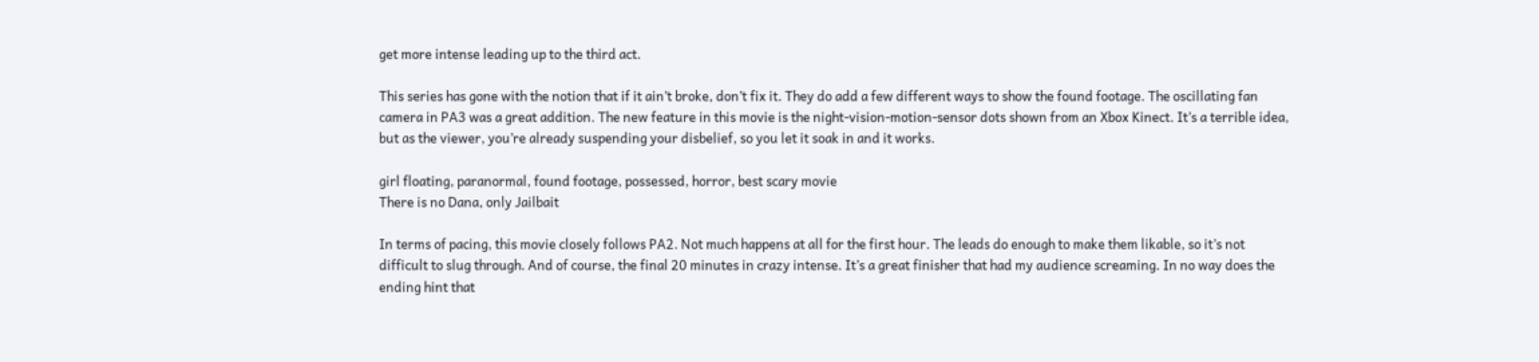get more intense leading up to the third act.

This series has gone with the notion that if it ain’t broke, don’t fix it. They do add a few different ways to show the found footage. The oscillating fan camera in PA3 was a great addition. The new feature in this movie is the night-vision-motion-sensor dots shown from an Xbox Kinect. It’s a terrible idea, but as the viewer, you’re already suspending your disbelief, so you let it soak in and it works.

girl floating, paranormal, found footage, possessed, horror, best scary movie
There is no Dana, only Jailbait

In terms of pacing, this movie closely follows PA2. Not much happens at all for the first hour. The leads do enough to make them likable, so it’s not difficult to slug through. And of course, the final 20 minutes in crazy intense. It’s a great finisher that had my audience screaming. In no way does the ending hint that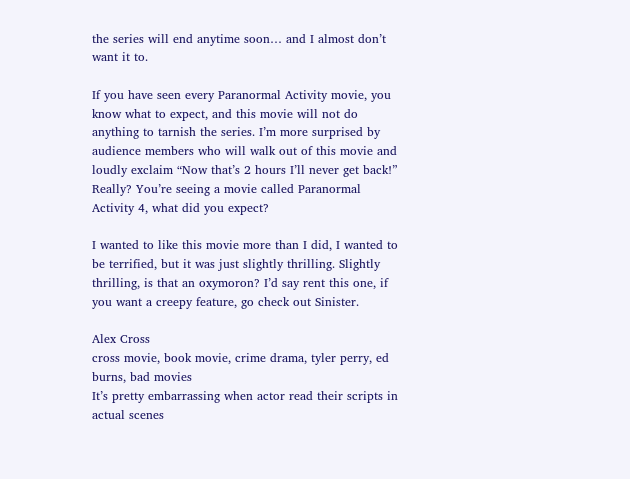the series will end anytime soon… and I almost don’t want it to.

If you have seen every Paranormal Activity movie, you know what to expect, and this movie will not do anything to tarnish the series. I’m more surprised by audience members who will walk out of this movie and loudly exclaim “Now that’s 2 hours I’ll never get back!” Really? You’re seeing a movie called Paranormal Activity 4, what did you expect?

I wanted to like this movie more than I did, I wanted to be terrified, but it was just slightly thrilling. Slightly thrilling, is that an oxymoron? I’d say rent this one, if you want a creepy feature, go check out Sinister.

Alex Cross
cross movie, book movie, crime drama, tyler perry, ed burns, bad movies
It’s pretty embarrassing when actor read their scripts in actual scenes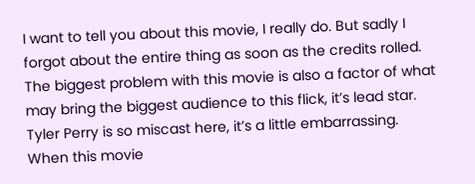I want to tell you about this movie, I really do. But sadly I forgot about the entire thing as soon as the credits rolled. The biggest problem with this movie is also a factor of what may bring the biggest audience to this flick, it’s lead star. Tyler Perry is so miscast here, it’s a little embarrassing. When this movie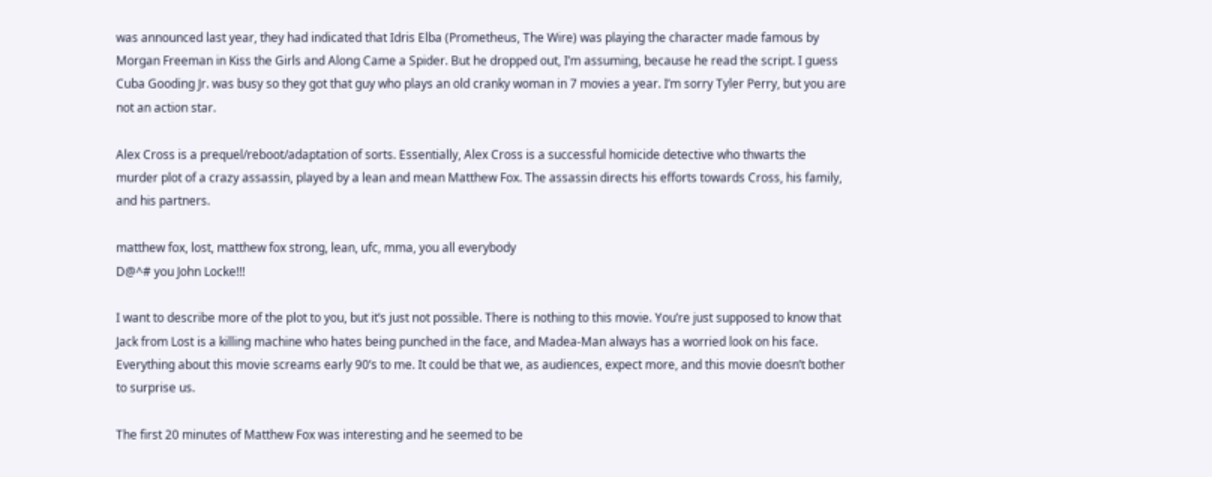was announced last year, they had indicated that Idris Elba (Prometheus, The Wire) was playing the character made famous by Morgan Freeman in Kiss the Girls and Along Came a Spider. But he dropped out, I’m assuming, because he read the script. I guess Cuba Gooding Jr. was busy so they got that guy who plays an old cranky woman in 7 movies a year. I’m sorry Tyler Perry, but you are not an action star.

Alex Cross is a prequel/reboot/adaptation of sorts. Essentially, Alex Cross is a successful homicide detective who thwarts the murder plot of a crazy assassin, played by a lean and mean Matthew Fox. The assassin directs his efforts towards Cross, his family, and his partners.

matthew fox, lost, matthew fox strong, lean, ufc, mma, you all everybody
D@^# you John Locke!!!

I want to describe more of the plot to you, but it’s just not possible. There is nothing to this movie. You’re just supposed to know that Jack from Lost is a killing machine who hates being punched in the face, and Madea-Man always has a worried look on his face. Everything about this movie screams early 90’s to me. It could be that we, as audiences, expect more, and this movie doesn’t bother to surprise us.

The first 20 minutes of Matthew Fox was interesting and he seemed to be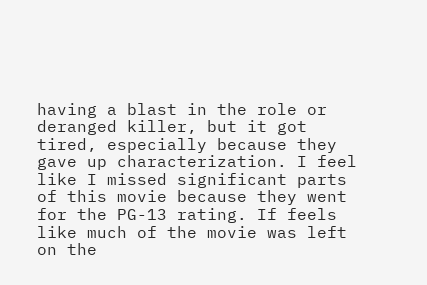having a blast in the role or deranged killer, but it got tired, especially because they gave up characterization. I feel like I missed significant parts of this movie because they went for the PG-13 rating. If feels like much of the movie was left on the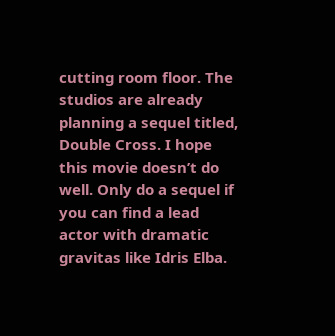cutting room floor. The studios are already planning a sequel titled, Double Cross. I hope this movie doesn’t do well. Only do a sequel if you can find a lead actor with dramatic gravitas like Idris Elba.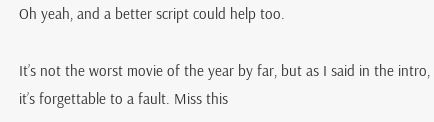Oh yeah, and a better script could help too.

It’s not the worst movie of the year by far, but as I said in the intro, it’s forgettable to a fault. Miss this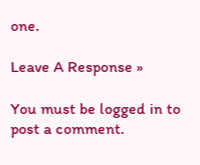one.

Leave A Response »

You must be logged in to post a comment.